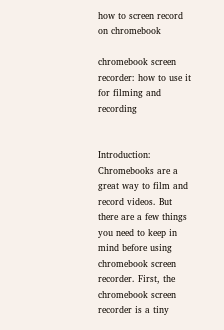how to screen record on chromebook

chromebook screen recorder: how to use it for filming and recording


Introduction: Chromebooks are a great way to film and record videos. But there are a few things you need to keep in mind before using chromebook screen recorder. First, the chromebook screen recorder is a tiny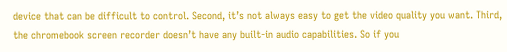device that can be difficult to control. Second, it’s not always easy to get the video quality you want. Third, the chromebook screen recorder doesn’t have any built-in audio capabilities. So if you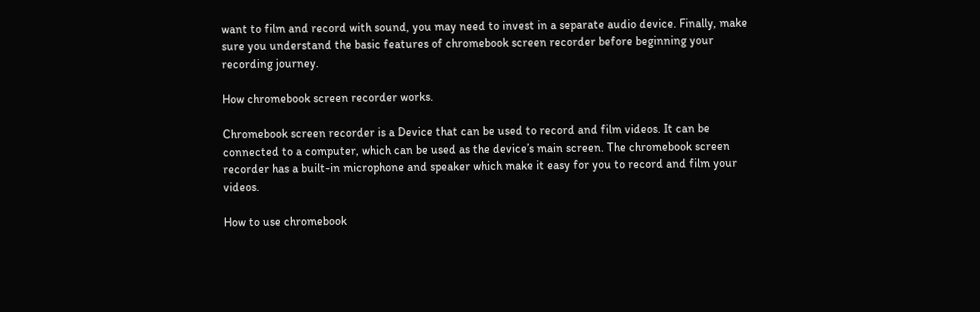want to film and record with sound, you may need to invest in a separate audio device. Finally, make sure you understand the basic features of chromebook screen recorder before beginning your recording journey.

How chromebook screen recorder works.

Chromebook screen recorder is a Device that can be used to record and film videos. It can be connected to a computer, which can be used as the device’s main screen. The chromebook screen recorder has a built-in microphone and speaker which make it easy for you to record and film your videos.

How to use chromebook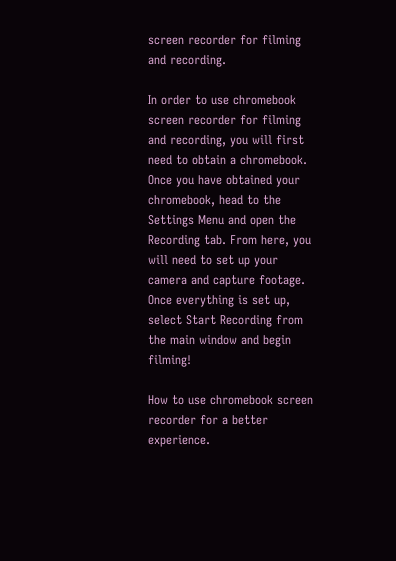screen recorder for filming and recording.

In order to use chromebook screen recorder for filming and recording, you will first need to obtain a chromebook. Once you have obtained your chromebook, head to the Settings Menu and open the Recording tab. From here, you will need to set up your camera and capture footage. Once everything is set up, select Start Recording from the main window and begin filming!

How to use chromebook screen recorder for a better experience.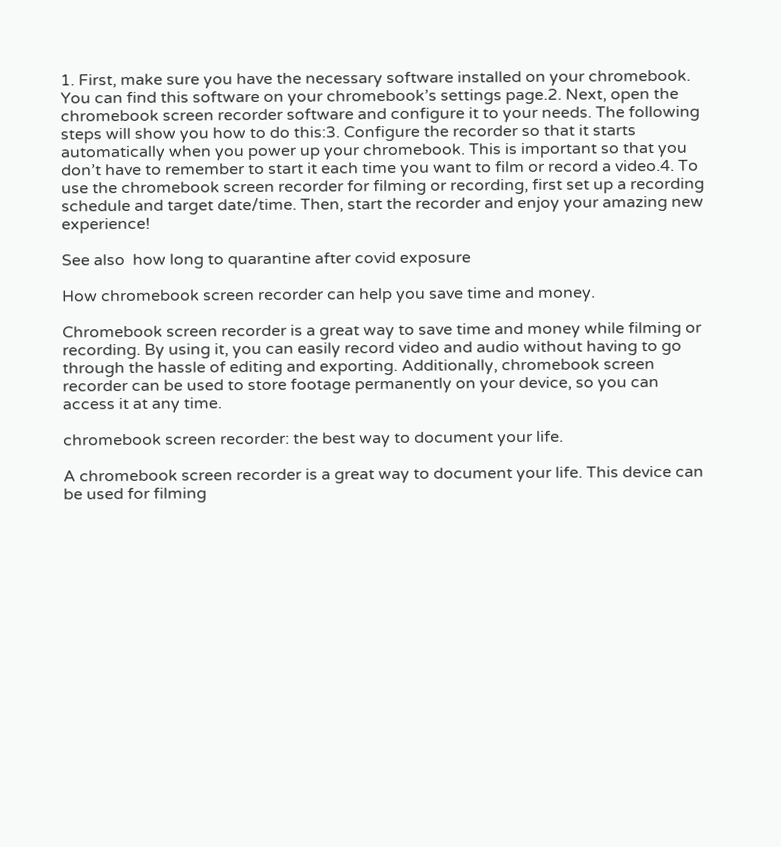1. First, make sure you have the necessary software installed on your chromebook. You can find this software on your chromebook’s settings page.2. Next, open the chromebook screen recorder software and configure it to your needs. The following steps will show you how to do this:3. Configure the recorder so that it starts automatically when you power up your chromebook. This is important so that you don’t have to remember to start it each time you want to film or record a video.4. To use the chromebook screen recorder for filming or recording, first set up a recording schedule and target date/time. Then, start the recorder and enjoy your amazing new experience!

See also  how long to quarantine after covid exposure

How chromebook screen recorder can help you save time and money.

Chromebook screen recorder is a great way to save time and money while filming or recording. By using it, you can easily record video and audio without having to go through the hassle of editing and exporting. Additionally, chromebook screen recorder can be used to store footage permanently on your device, so you can access it at any time.

chromebook screen recorder: the best way to document your life.

A chromebook screen recorder is a great way to document your life. This device can be used for filming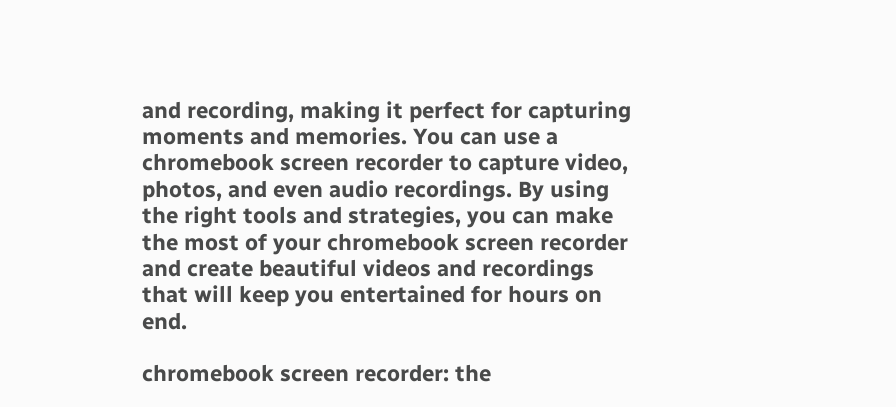and recording, making it perfect for capturing moments and memories. You can use a chromebook screen recorder to capture video, photos, and even audio recordings. By using the right tools and strategies, you can make the most of your chromebook screen recorder and create beautiful videos and recordings that will keep you entertained for hours on end.

chromebook screen recorder: the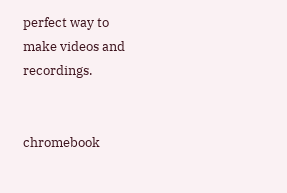perfect way to make videos and recordings.


chromebook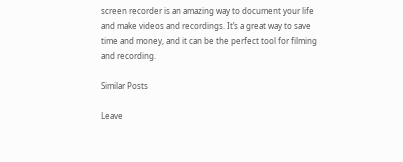screen recorder is an amazing way to document your life and make videos and recordings. It’s a great way to save time and money, and it can be the perfect tool for filming and recording.

Similar Posts

Leave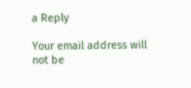a Reply

Your email address will not be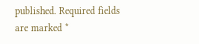published. Required fields are marked *